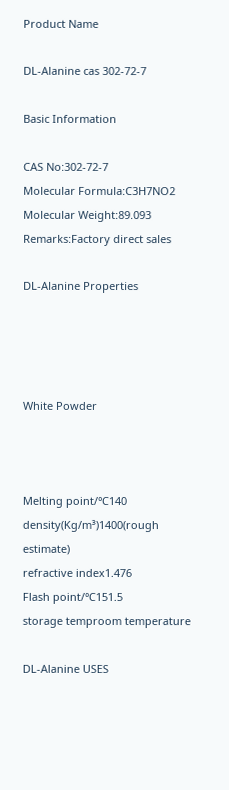Product Name

DL-Alanine cas 302-72-7

Basic Information

CAS No:302-72-7
Molecular Formula:C3H7NO2
Molecular Weight:89.093
Remarks:Factory direct sales

DL-Alanine Properties




White Powder



Melting point/℃140
density(Kg/m³)1400(rough estimate)
refractive index1.476
Flash point/℃151.5
storage temproom temperature

DL-Alanine USES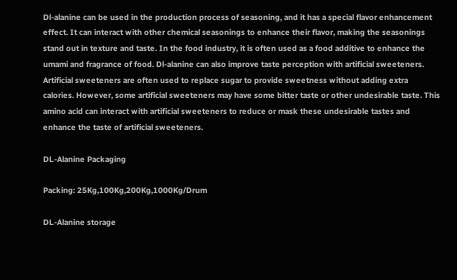Dl-alanine can be used in the production process of seasoning, and it has a special flavor enhancement effect. It can interact with other chemical seasonings to enhance their flavor, making the seasonings stand out in texture and taste. In the food industry, it is often used as a food additive to enhance the umami and fragrance of food. Dl-alanine can also improve taste perception with artificial sweeteners. Artificial sweeteners are often used to replace sugar to provide sweetness without adding extra calories. However, some artificial sweeteners may have some bitter taste or other undesirable taste. This amino acid can interact with artificial sweeteners to reduce or mask these undesirable tastes and enhance the taste of artificial sweeteners.

DL-Alanine Packaging

Packing: 25Kg,100Kg,200Kg,1000Kg/Drum

DL-Alanine storage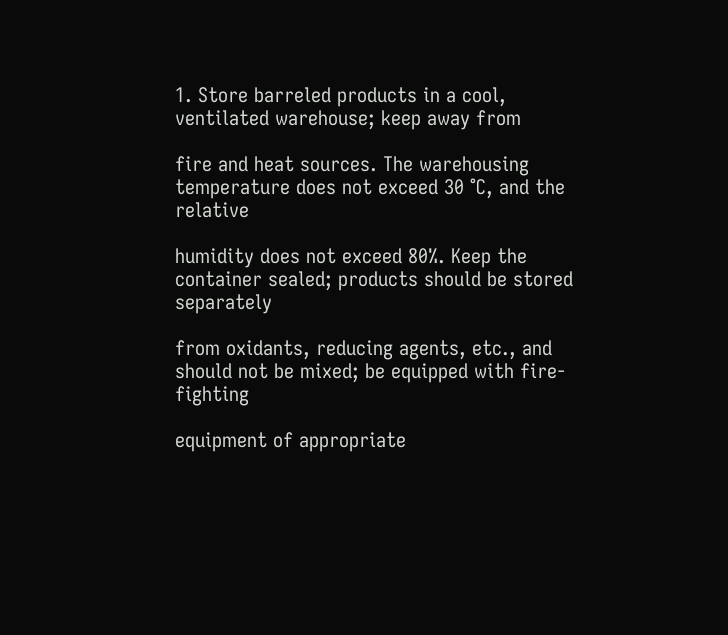1. Store barreled products in a cool, ventilated warehouse; keep away from

fire and heat sources. The warehousing temperature does not exceed 30 ℃, and the relative

humidity does not exceed 80%. Keep the container sealed; products should be stored separately

from oxidants, reducing agents, etc., and should not be mixed; be equipped with fire-fighting

equipment of appropriate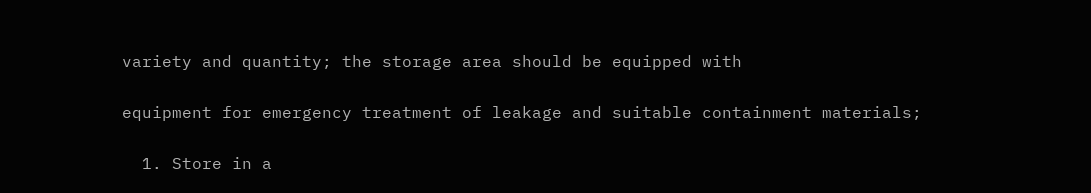variety and quantity; the storage area should be equipped with

equipment for emergency treatment of leakage and suitable containment materials;

  1. Store in a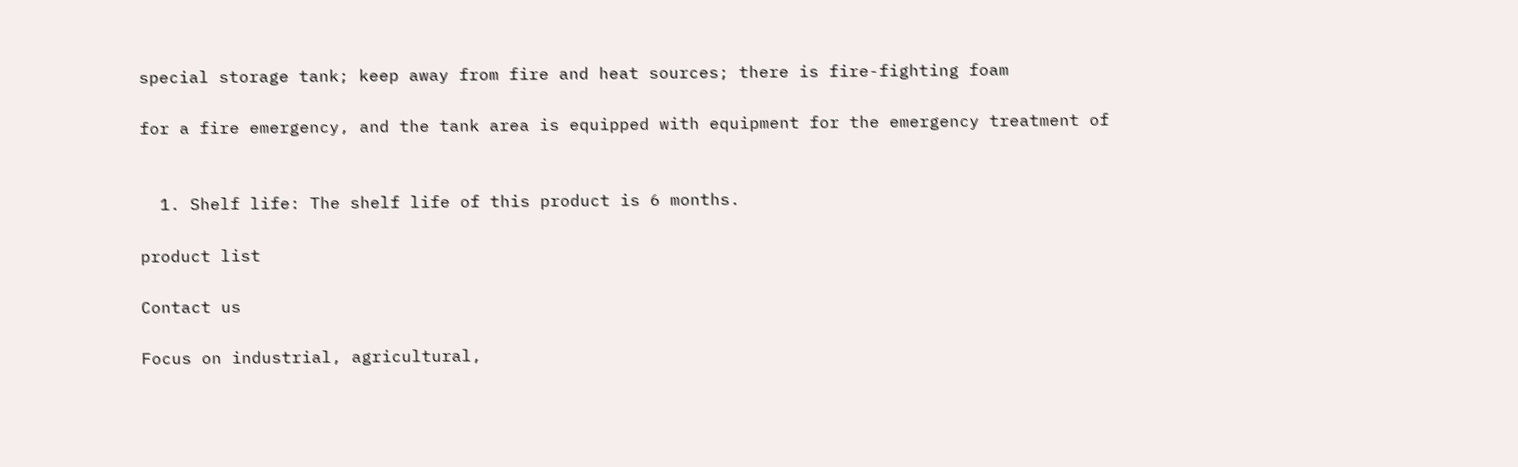special storage tank; keep away from fire and heat sources; there is fire-fighting foam

for a fire emergency, and the tank area is equipped with equipment for the emergency treatment of


  1. Shelf life: The shelf life of this product is 6 months.

product list

Contact us

Focus on industrial, agricultural,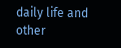daily life and other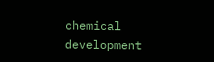chemical development